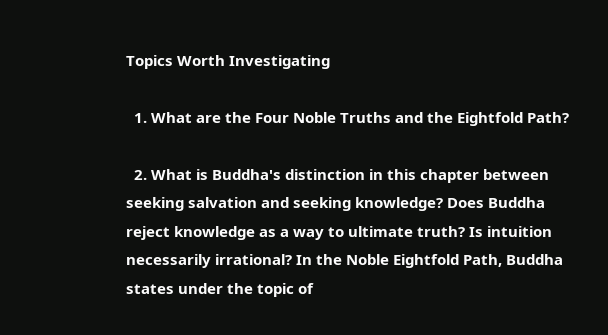Topics Worth Investigating

  1. What are the Four Noble Truths and the Eightfold Path?

  2. What is Buddha's distinction in this chapter between seeking salvation and seeking knowledge? Does Buddha reject knowledge as a way to ultimate truth? Is intuition necessarily irrational? In the Noble Eightfold Path, Buddha states under the topic of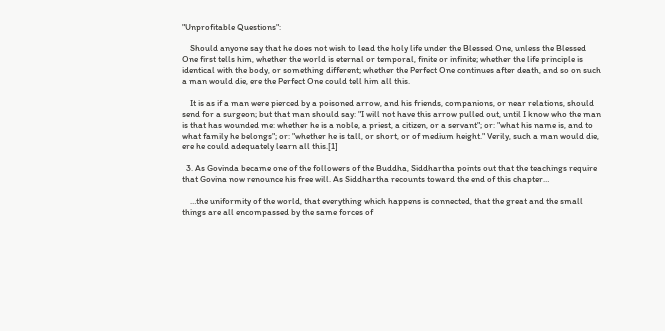"Unprofitable Questions":

    Should anyone say that he does not wish to lead the holy life under the Blessed One, unless the Blessed One first tells him, whether the world is eternal or temporal, finite or infinite; whether the life principle is identical with the body, or something different; whether the Perfect One continues after death, and so on such a man would die, ere the Perfect One could tell him all this.

    It is as if a man were pierced by a poisoned arrow, and his friends, companions, or near relations, should send for a surgeon; but that man should say: "I will not have this arrow pulled out, until I know who the man is that has wounded me: whether he is a noble, a priest, a citizen, or a servant"; or: "what his name is, and to what family he belongs"; or: "whether he is tall, or short, or of medium height." Verily, such a man would die, ere he could adequately learn all this.[1]

  3. As Govinda became one of the followers of the Buddha, Siddhartha points out that the teachings require that Govina now renounce his free will. As Siddhartha recounts toward the end of this chapter…

    …the uniformity of the world, that everything which happens is connected, that the great and the small things are all encompassed by the same forces of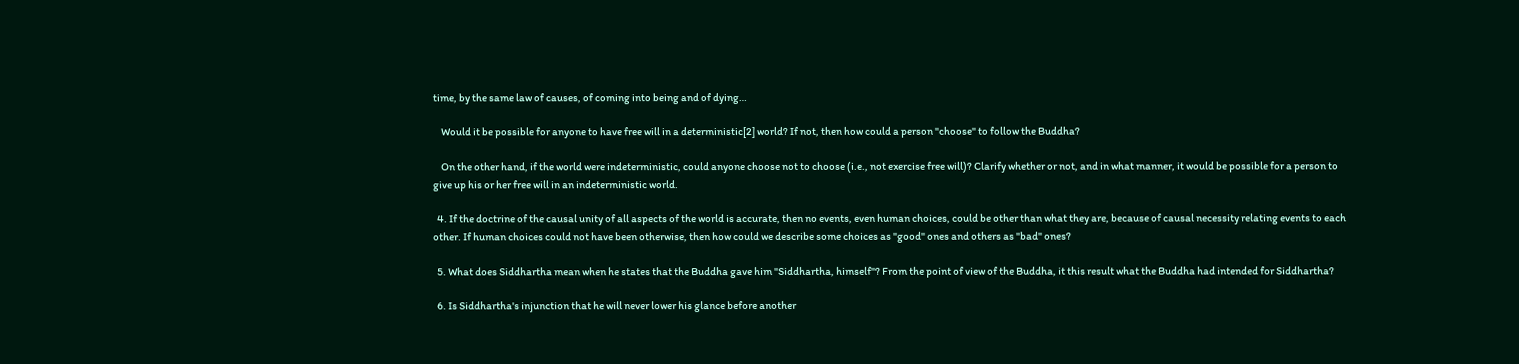time, by the same law of causes, of coming into being and of dying…

    Would it be possible for anyone to have free will in a deterministic[2] world? If not, then how could a person "choose" to follow the Buddha?

    On the other hand, if the world were indeterministic, could anyone choose not to choose (i.e., not exercise free will)? Clarify whether or not, and in what manner, it would be possible for a person to give up his or her free will in an indeterministic world.

  4. If the doctrine of the causal unity of all aspects of the world is accurate, then no events, even human choices, could be other than what they are, because of causal necessity relating events to each other. If human choices could not have been otherwise, then how could we describe some choices as "good" ones and others as "bad" ones?

  5. What does Siddhartha mean when he states that the Buddha gave him "Siddhartha, himself"? From the point of view of the Buddha, it this result what the Buddha had intended for Siddhartha?

  6. Is Siddhartha's injunction that he will never lower his glance before another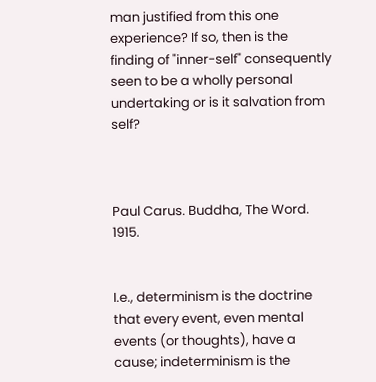man justified from this one experience? If so, then is the finding of "inner-self" consequently seen to be a wholly personal undertaking or is it salvation from self?



Paul Carus. Buddha, The Word. 1915.


I.e., determinism is the doctrine that every event, even mental events (or thoughts), have a cause; indeterminism is the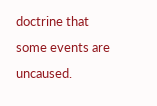doctrine that some events are uncaused.